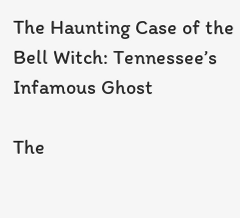The Haunting Case of the Bell Witch: Tennessee’s Infamous Ghost

The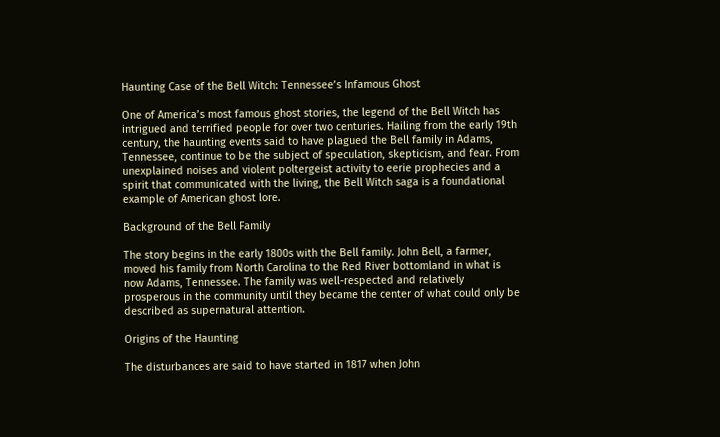Haunting Case of the Bell Witch: Tennessee’s Infamous Ghost

One of America’s most famous ghost stories, the legend of the Bell Witch has intrigued and terrified people for over two centuries. Hailing from the early 19th century, the haunting events said to have plagued the Bell family in Adams, Tennessee, continue to be the subject of speculation, skepticism, and fear. From unexplained noises and violent poltergeist activity to eerie prophecies and a spirit that communicated with the living, the Bell Witch saga is a foundational example of American ghost lore.

Background of the Bell Family

The story begins in the early 1800s with the Bell family. John Bell, a farmer, moved his family from North Carolina to the Red River bottomland in what is now Adams, Tennessee. The family was well-respected and relatively prosperous in the community until they became the center of what could only be described as supernatural attention.

Origins of the Haunting

The disturbances are said to have started in 1817 when John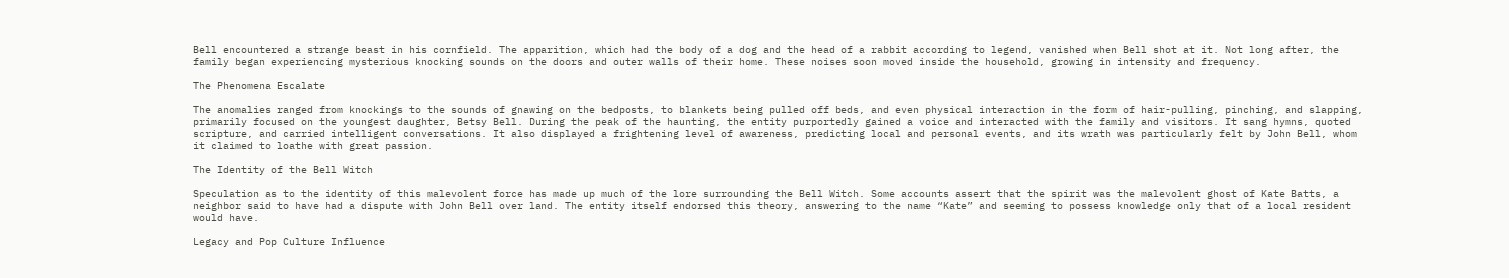Bell encountered a strange beast in his cornfield. The apparition, which had the body of a dog and the head of a rabbit according to legend, vanished when Bell shot at it. Not long after, the family began experiencing mysterious knocking sounds on the doors and outer walls of their home. These noises soon moved inside the household, growing in intensity and frequency.

The Phenomena Escalate

The anomalies ranged from knockings to the sounds of gnawing on the bedposts, to blankets being pulled off beds, and even physical interaction in the form of hair-pulling, pinching, and slapping, primarily focused on the youngest daughter, Betsy Bell. During the peak of the haunting, the entity purportedly gained a voice and interacted with the family and visitors. It sang hymns, quoted scripture, and carried intelligent conversations. It also displayed a frightening level of awareness, predicting local and personal events, and its wrath was particularly felt by John Bell, whom it claimed to loathe with great passion.

The Identity of the Bell Witch

Speculation as to the identity of this malevolent force has made up much of the lore surrounding the Bell Witch. Some accounts assert that the spirit was the malevolent ghost of Kate Batts, a neighbor said to have had a dispute with John Bell over land. The entity itself endorsed this theory, answering to the name “Kate” and seeming to possess knowledge only that of a local resident would have.

Legacy and Pop Culture Influence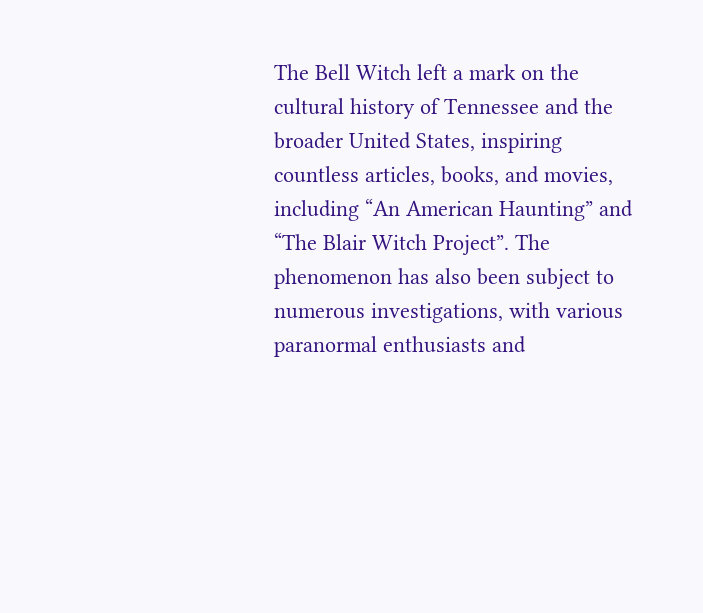The Bell Witch left a mark on the cultural history of Tennessee and the broader United States, inspiring countless articles, books, and movies, including “An American Haunting” and “The Blair Witch Project”. The phenomenon has also been subject to numerous investigations, with various paranormal enthusiasts and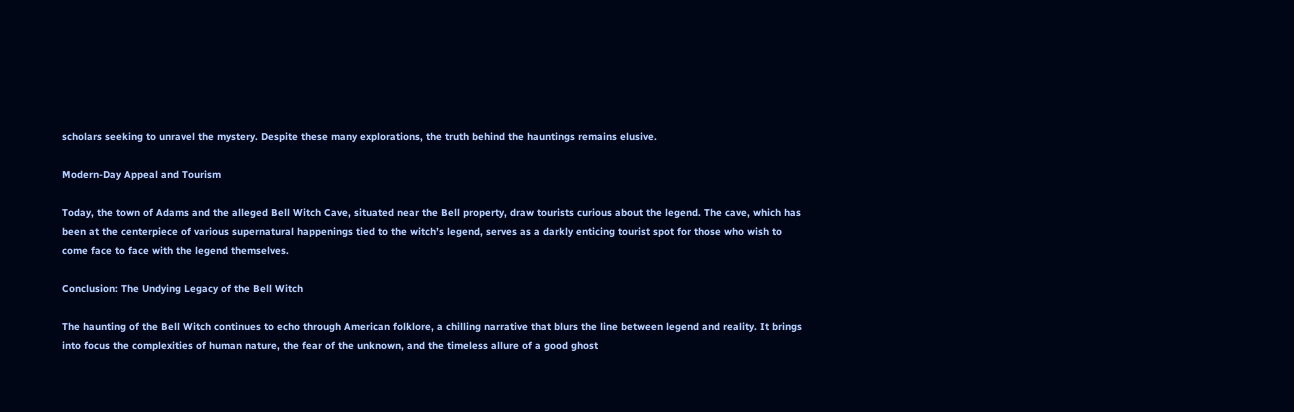scholars seeking to unravel the mystery. Despite these many explorations, the truth behind the hauntings remains elusive.

Modern-Day Appeal and Tourism

Today, the town of Adams and the alleged Bell Witch Cave, situated near the Bell property, draw tourists curious about the legend. The cave, which has been at the centerpiece of various supernatural happenings tied to the witch’s legend, serves as a darkly enticing tourist spot for those who wish to come face to face with the legend themselves.

Conclusion: The Undying Legacy of the Bell Witch

The haunting of the Bell Witch continues to echo through American folklore, a chilling narrative that blurs the line between legend and reality. It brings into focus the complexities of human nature, the fear of the unknown, and the timeless allure of a good ghost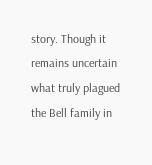story. Though it remains uncertain what truly plagued the Bell family in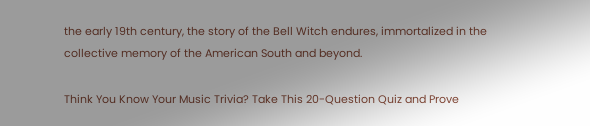the early 19th century, the story of the Bell Witch endures, immortalized in the collective memory of the American South and beyond.

Think You Know Your Music Trivia? Take This 20-Question Quiz and Prove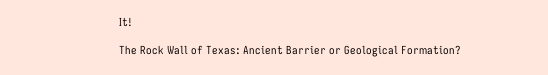It!

The Rock Wall of Texas: Ancient Barrier or Geological Formation?